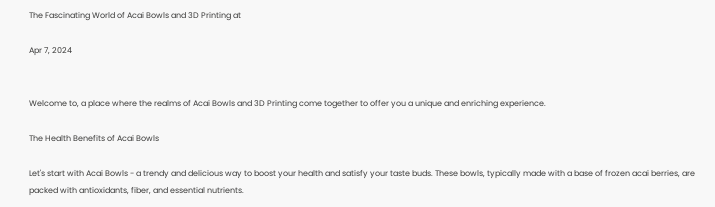The Fascinating World of Acai Bowls and 3D Printing at

Apr 7, 2024


Welcome to, a place where the realms of Acai Bowls and 3D Printing come together to offer you a unique and enriching experience.

The Health Benefits of Acai Bowls

Let's start with Acai Bowls - a trendy and delicious way to boost your health and satisfy your taste buds. These bowls, typically made with a base of frozen acai berries, are packed with antioxidants, fiber, and essential nutrients.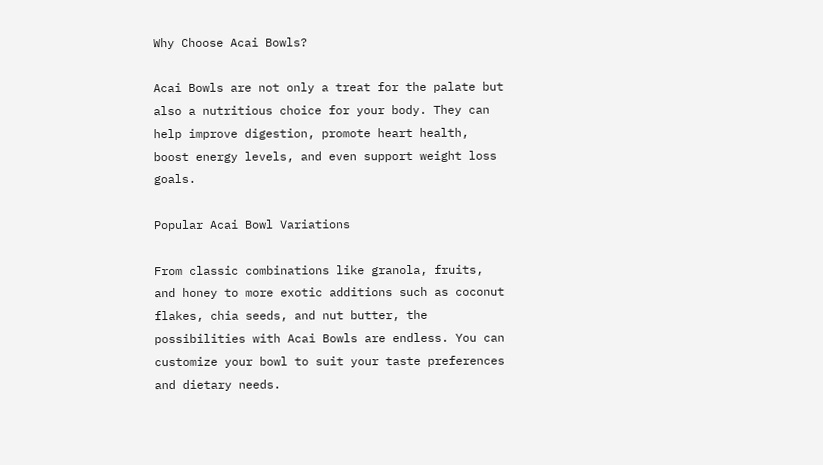Why Choose Acai Bowls?

Acai Bowls are not only a treat for the palate but also a nutritious choice for your body. They can help improve digestion, promote heart health, boost energy levels, and even support weight loss goals.

Popular Acai Bowl Variations

From classic combinations like granola, fruits, and honey to more exotic additions such as coconut flakes, chia seeds, and nut butter, the possibilities with Acai Bowls are endless. You can customize your bowl to suit your taste preferences and dietary needs.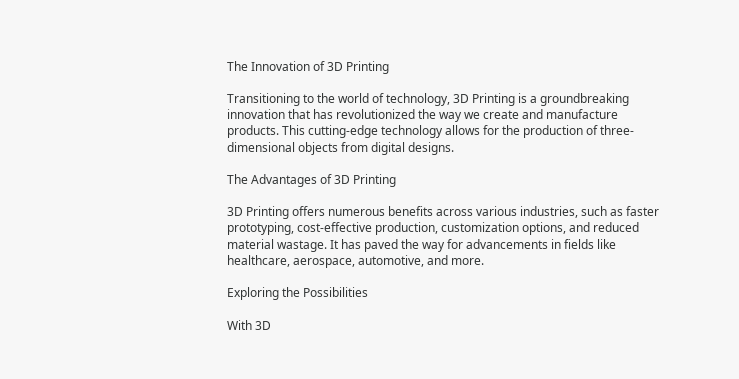The Innovation of 3D Printing

Transitioning to the world of technology, 3D Printing is a groundbreaking innovation that has revolutionized the way we create and manufacture products. This cutting-edge technology allows for the production of three-dimensional objects from digital designs.

The Advantages of 3D Printing

3D Printing offers numerous benefits across various industries, such as faster prototyping, cost-effective production, customization options, and reduced material wastage. It has paved the way for advancements in fields like healthcare, aerospace, automotive, and more.

Exploring the Possibilities

With 3D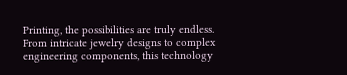Printing, the possibilities are truly endless. From intricate jewelry designs to complex engineering components, this technology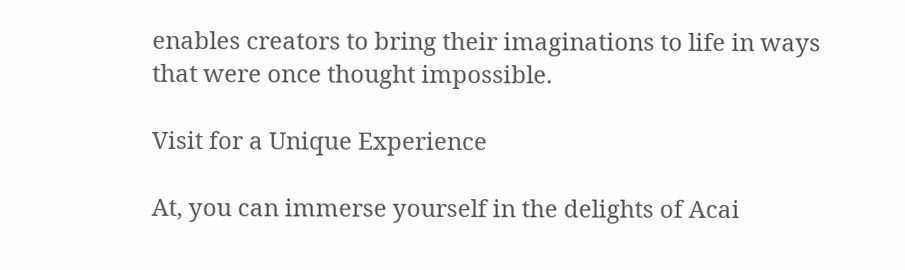enables creators to bring their imaginations to life in ways that were once thought impossible.

Visit for a Unique Experience

At, you can immerse yourself in the delights of Acai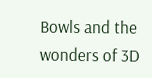Bowls and the wonders of 3D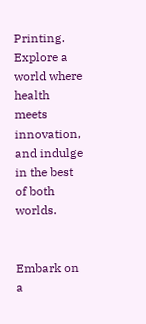Printing. Explore a world where health meets innovation, and indulge in the best of both worlds.


Embark on a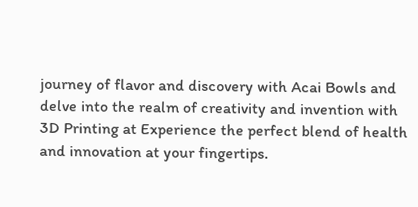journey of flavor and discovery with Acai Bowls and delve into the realm of creativity and invention with 3D Printing at Experience the perfect blend of health and innovation at your fingertips.